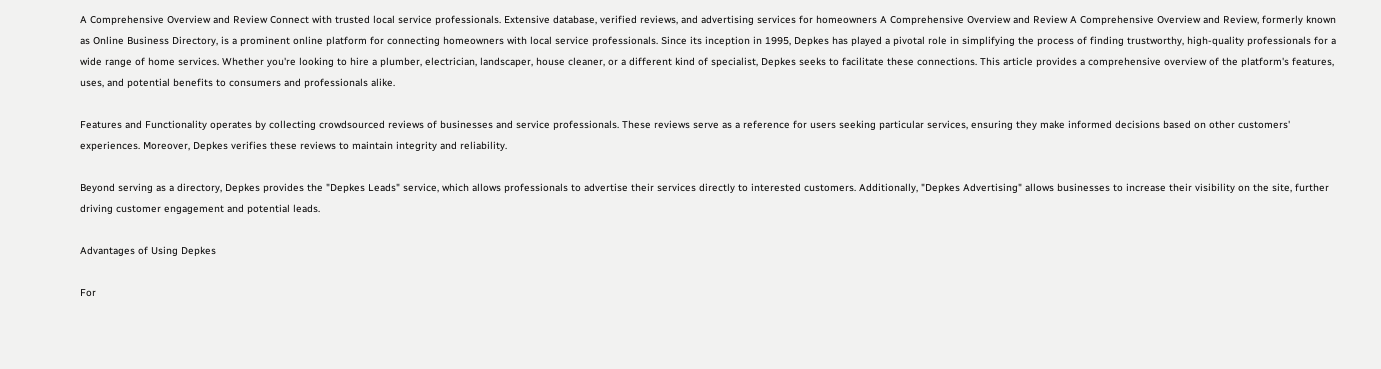A Comprehensive Overview and Review Connect with trusted local service professionals. Extensive database, verified reviews, and advertising services for homeowners A Comprehensive Overview and Review A Comprehensive Overview and Review, formerly known as Online Business Directory, is a prominent online platform for connecting homeowners with local service professionals. Since its inception in 1995, Depkes has played a pivotal role in simplifying the process of finding trustworthy, high-quality professionals for a wide range of home services. Whether you're looking to hire a plumber, electrician, landscaper, house cleaner, or a different kind of specialist, Depkes seeks to facilitate these connections. This article provides a comprehensive overview of the platform's features, uses, and potential benefits to consumers and professionals alike.

Features and Functionality operates by collecting crowdsourced reviews of businesses and service professionals. These reviews serve as a reference for users seeking particular services, ensuring they make informed decisions based on other customers' experiences. Moreover, Depkes verifies these reviews to maintain integrity and reliability.

Beyond serving as a directory, Depkes provides the "Depkes Leads" service, which allows professionals to advertise their services directly to interested customers. Additionally, "Depkes Advertising" allows businesses to increase their visibility on the site, further driving customer engagement and potential leads.

Advantages of Using Depkes

For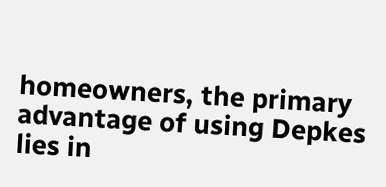homeowners, the primary advantage of using Depkes lies in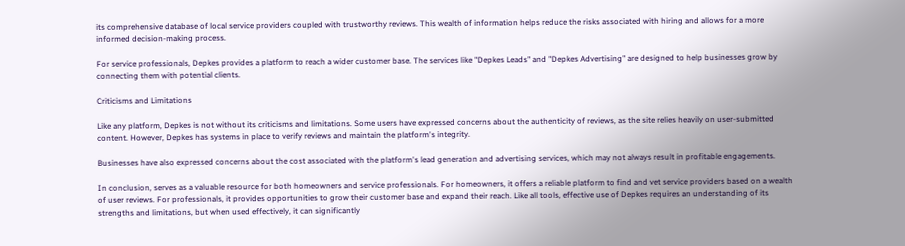its comprehensive database of local service providers coupled with trustworthy reviews. This wealth of information helps reduce the risks associated with hiring and allows for a more informed decision-making process.

For service professionals, Depkes provides a platform to reach a wider customer base. The services like "Depkes Leads" and "Depkes Advertising" are designed to help businesses grow by connecting them with potential clients.

Criticisms and Limitations

Like any platform, Depkes is not without its criticisms and limitations. Some users have expressed concerns about the authenticity of reviews, as the site relies heavily on user-submitted content. However, Depkes has systems in place to verify reviews and maintain the platform's integrity.

Businesses have also expressed concerns about the cost associated with the platform's lead generation and advertising services, which may not always result in profitable engagements.

In conclusion, serves as a valuable resource for both homeowners and service professionals. For homeowners, it offers a reliable platform to find and vet service providers based on a wealth of user reviews. For professionals, it provides opportunities to grow their customer base and expand their reach. Like all tools, effective use of Depkes requires an understanding of its strengths and limitations, but when used effectively, it can significantly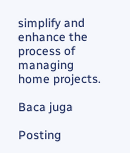simplify and enhance the process of managing home projects.

Baca juga

Posting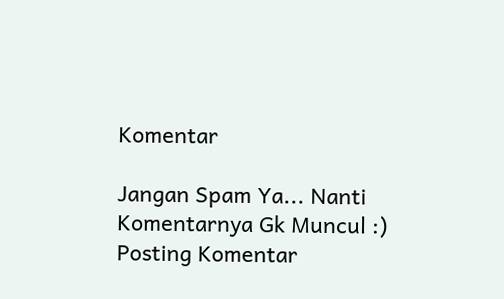Komentar

Jangan Spam Ya... Nanti Komentarnya Gk Muncul :)
Posting Komentar